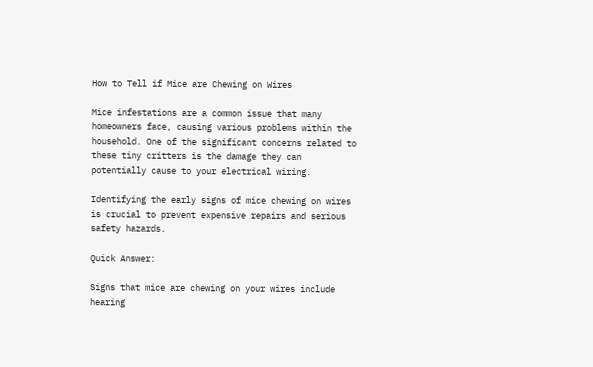How to Tell if Mice are Chewing on Wires

Mice infestations are a common issue that many homeowners face, causing various problems within the household. One of the significant concerns related to these tiny critters is the damage they can potentially cause to your electrical wiring.

Identifying the early signs of mice chewing on wires is crucial to prevent expensive repairs and serious safety hazards.

Quick Answer:

Signs that mice are chewing on your wires include hearing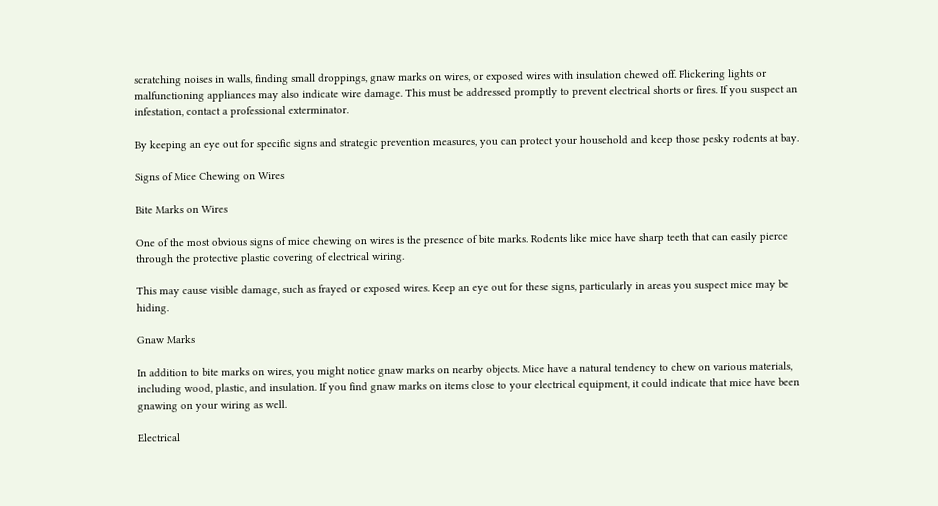scratching noises in walls, finding small droppings, gnaw marks on wires, or exposed wires with insulation chewed off. Flickering lights or malfunctioning appliances may also indicate wire damage. This must be addressed promptly to prevent electrical shorts or fires. If you suspect an infestation, contact a professional exterminator.

By keeping an eye out for specific signs and strategic prevention measures, you can protect your household and keep those pesky rodents at bay.

Signs of Mice Chewing on Wires

Bite Marks on Wires

One of the most obvious signs of mice chewing on wires is the presence of bite marks. Rodents like mice have sharp teeth that can easily pierce through the protective plastic covering of electrical wiring.

This may cause visible damage, such as frayed or exposed wires. Keep an eye out for these signs, particularly in areas you suspect mice may be hiding.

Gnaw Marks

In addition to bite marks on wires, you might notice gnaw marks on nearby objects. Mice have a natural tendency to chew on various materials, including wood, plastic, and insulation. If you find gnaw marks on items close to your electrical equipment, it could indicate that mice have been gnawing on your wiring as well.

Electrical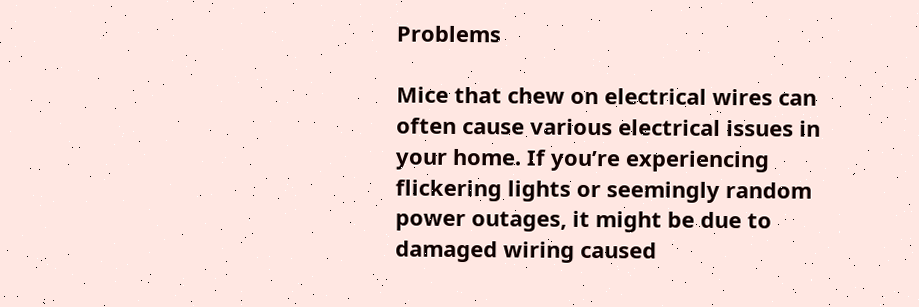Problems

Mice that chew on electrical wires can often cause various electrical issues in your home. If you’re experiencing flickering lights or seemingly random power outages, it might be due to damaged wiring caused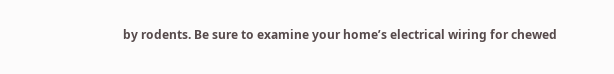by rodents. Be sure to examine your home’s electrical wiring for chewed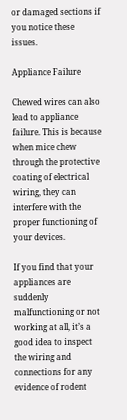or damaged sections if you notice these issues.

Appliance Failure

Chewed wires can also lead to appliance failure. This is because when mice chew through the protective coating of electrical wiring, they can interfere with the proper functioning of your devices.

If you find that your appliances are suddenly malfunctioning or not working at all, it’s a good idea to inspect the wiring and connections for any evidence of rodent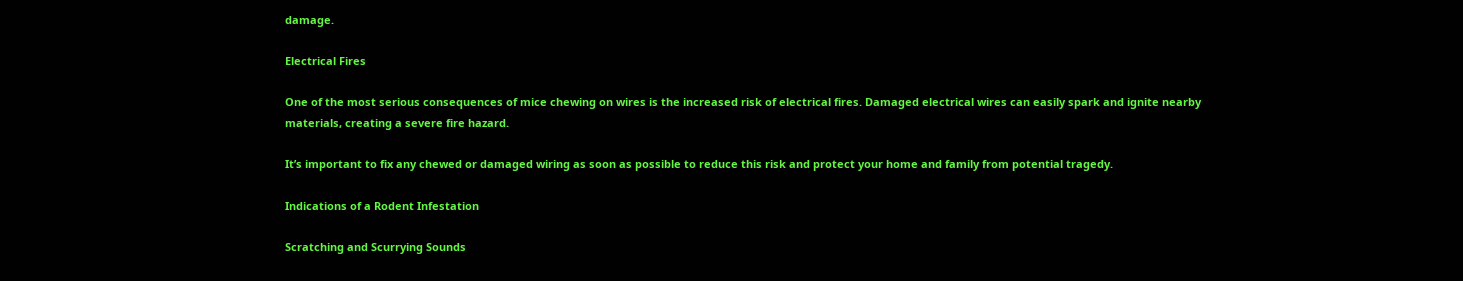damage.

Electrical Fires

One of the most serious consequences of mice chewing on wires is the increased risk of electrical fires. Damaged electrical wires can easily spark and ignite nearby materials, creating a severe fire hazard.

It’s important to fix any chewed or damaged wiring as soon as possible to reduce this risk and protect your home and family from potential tragedy.

Indications of a Rodent Infestation

Scratching and Scurrying Sounds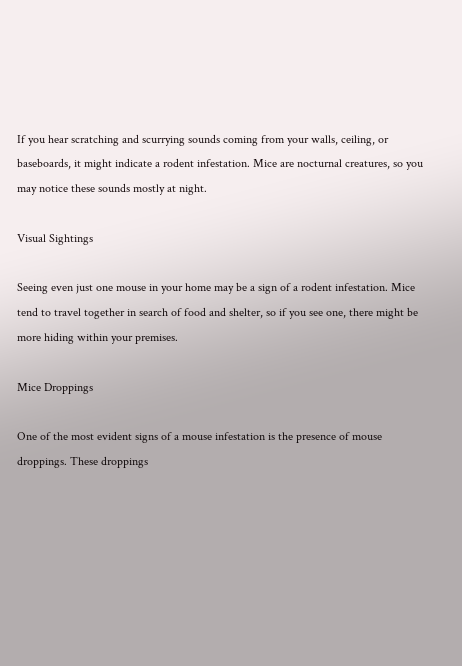If you hear scratching and scurrying sounds coming from your walls, ceiling, or baseboards, it might indicate a rodent infestation. Mice are nocturnal creatures, so you may notice these sounds mostly at night.

Visual Sightings

Seeing even just one mouse in your home may be a sign of a rodent infestation. Mice tend to travel together in search of food and shelter, so if you see one, there might be more hiding within your premises.

Mice Droppings

One of the most evident signs of a mouse infestation is the presence of mouse droppings. These droppings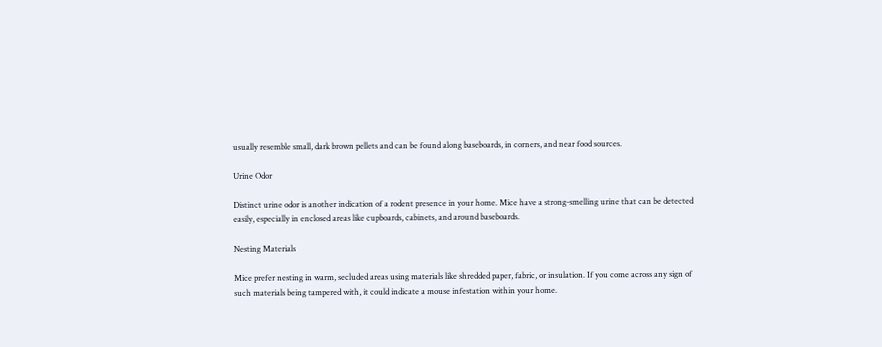usually resemble small, dark brown pellets and can be found along baseboards, in corners, and near food sources.

Urine Odor

Distinct urine odor is another indication of a rodent presence in your home. Mice have a strong-smelling urine that can be detected easily, especially in enclosed areas like cupboards, cabinets, and around baseboards.

Nesting Materials

Mice prefer nesting in warm, secluded areas using materials like shredded paper, fabric, or insulation. If you come across any sign of such materials being tampered with, it could indicate a mouse infestation within your home.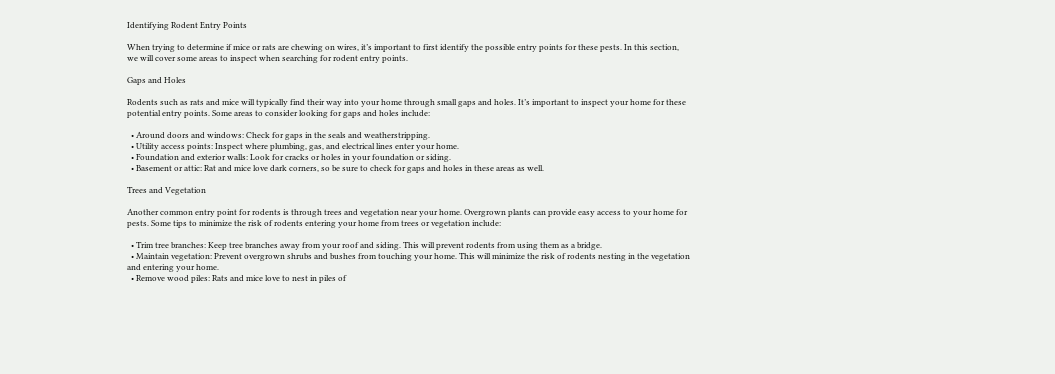Identifying Rodent Entry Points

When trying to determine if mice or rats are chewing on wires, it’s important to first identify the possible entry points for these pests. In this section, we will cover some areas to inspect when searching for rodent entry points.

Gaps and Holes

Rodents such as rats and mice will typically find their way into your home through small gaps and holes. It’s important to inspect your home for these potential entry points. Some areas to consider looking for gaps and holes include:

  • Around doors and windows: Check for gaps in the seals and weatherstripping.
  • Utility access points: Inspect where plumbing, gas, and electrical lines enter your home.
  • Foundation and exterior walls: Look for cracks or holes in your foundation or siding.
  • Basement or attic: Rat and mice love dark corners, so be sure to check for gaps and holes in these areas as well.

Trees and Vegetation

Another common entry point for rodents is through trees and vegetation near your home. Overgrown plants can provide easy access to your home for pests. Some tips to minimize the risk of rodents entering your home from trees or vegetation include:

  • Trim tree branches: Keep tree branches away from your roof and siding. This will prevent rodents from using them as a bridge.
  • Maintain vegetation: Prevent overgrown shrubs and bushes from touching your home. This will minimize the risk of rodents nesting in the vegetation and entering your home.
  • Remove wood piles: Rats and mice love to nest in piles of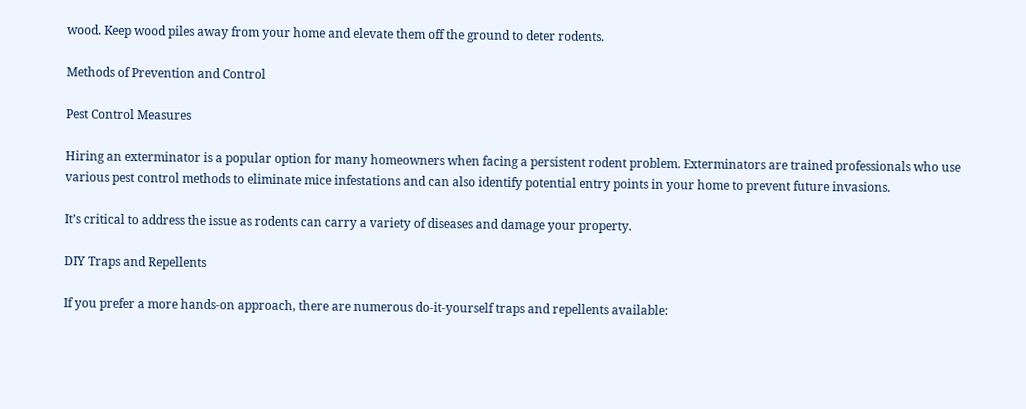wood. Keep wood piles away from your home and elevate them off the ground to deter rodents.

Methods of Prevention and Control

Pest Control Measures

Hiring an exterminator is a popular option for many homeowners when facing a persistent rodent problem. Exterminators are trained professionals who use various pest control methods to eliminate mice infestations and can also identify potential entry points in your home to prevent future invasions.

It’s critical to address the issue as rodents can carry a variety of diseases and damage your property.

DIY Traps and Repellents

If you prefer a more hands-on approach, there are numerous do-it-yourself traps and repellents available: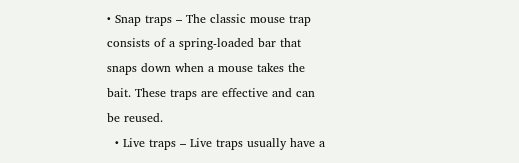• Snap traps – The classic mouse trap consists of a spring-loaded bar that snaps down when a mouse takes the bait. These traps are effective and can be reused.
  • Live traps – Live traps usually have a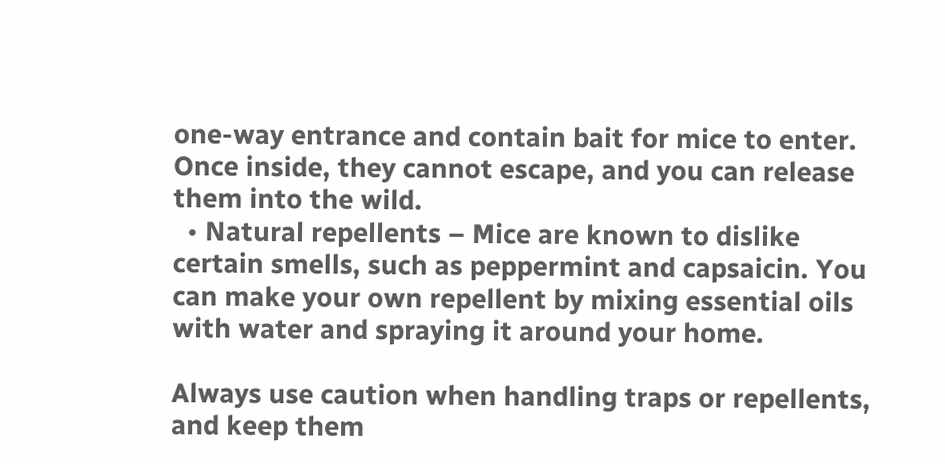one-way entrance and contain bait for mice to enter. Once inside, they cannot escape, and you can release them into the wild.
  • Natural repellents – Mice are known to dislike certain smells, such as peppermint and capsaicin. You can make your own repellent by mixing essential oils with water and spraying it around your home.

Always use caution when handling traps or repellents, and keep them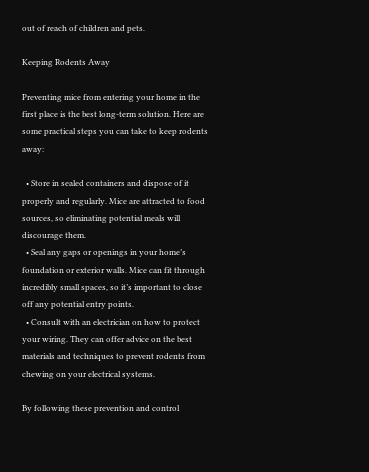out of reach of children and pets.

Keeping Rodents Away

Preventing mice from entering your home in the first place is the best long-term solution. Here are some practical steps you can take to keep rodents away:

  • Store in sealed containers and dispose of it properly and regularly. Mice are attracted to food sources, so eliminating potential meals will discourage them.
  • Seal any gaps or openings in your home’s foundation or exterior walls. Mice can fit through incredibly small spaces, so it’s important to close off any potential entry points.
  • Consult with an electrician on how to protect your wiring. They can offer advice on the best materials and techniques to prevent rodents from chewing on your electrical systems.

By following these prevention and control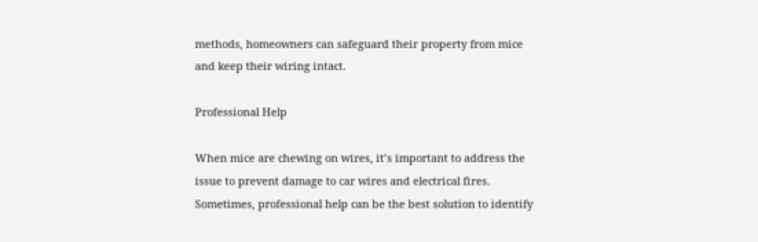methods, homeowners can safeguard their property from mice and keep their wiring intact.

Professional Help

When mice are chewing on wires, it’s important to address the issue to prevent damage to car wires and electrical fires. Sometimes, professional help can be the best solution to identify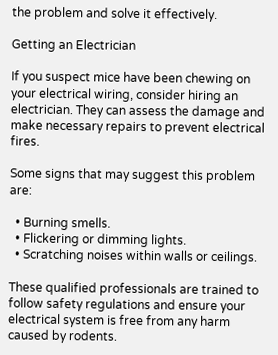the problem and solve it effectively.

Getting an Electrician

If you suspect mice have been chewing on your electrical wiring, consider hiring an electrician. They can assess the damage and make necessary repairs to prevent electrical fires.

Some signs that may suggest this problem are:

  • Burning smells.
  • Flickering or dimming lights.
  • Scratching noises within walls or ceilings.

These qualified professionals are trained to follow safety regulations and ensure your electrical system is free from any harm caused by rodents.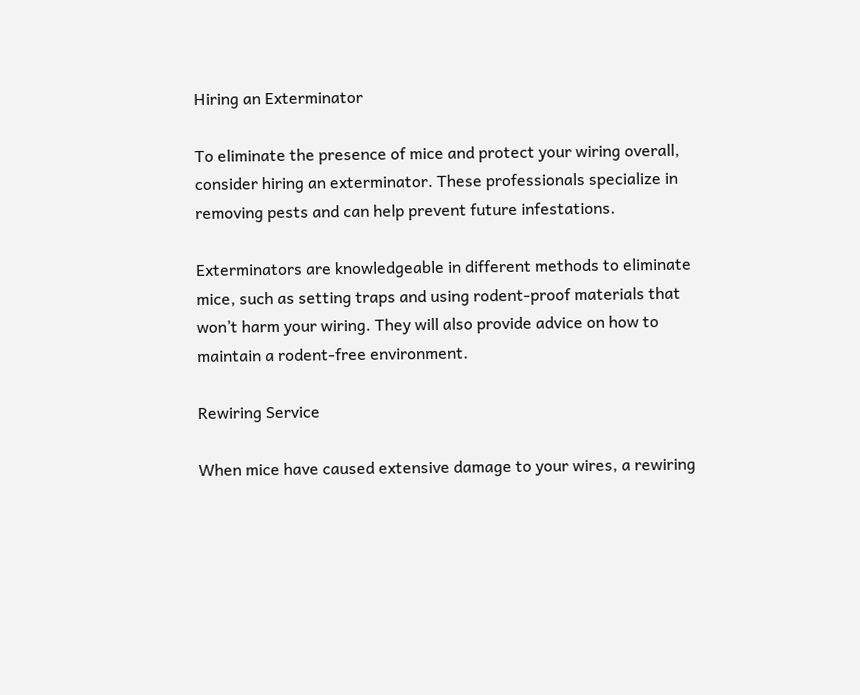Hiring an Exterminator

To eliminate the presence of mice and protect your wiring overall, consider hiring an exterminator. These professionals specialize in removing pests and can help prevent future infestations.

Exterminators are knowledgeable in different methods to eliminate mice, such as setting traps and using rodent-proof materials that won’t harm your wiring. They will also provide advice on how to maintain a rodent-free environment.

Rewiring Service

When mice have caused extensive damage to your wires, a rewiring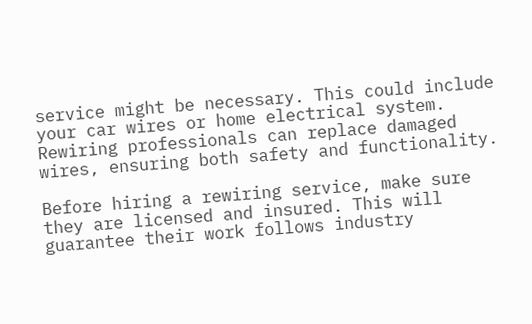service might be necessary. This could include your car wires or home electrical system. Rewiring professionals can replace damaged wires, ensuring both safety and functionality.

Before hiring a rewiring service, make sure they are licensed and insured. This will guarantee their work follows industry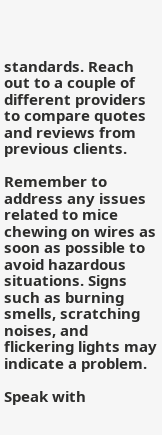standards. Reach out to a couple of different providers to compare quotes and reviews from previous clients.

Remember to address any issues related to mice chewing on wires as soon as possible to avoid hazardous situations. Signs such as burning smells, scratching noises, and flickering lights may indicate a problem.

Speak with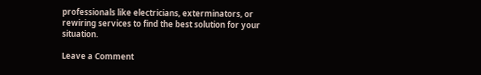professionals like electricians, exterminators, or rewiring services to find the best solution for your situation.

Leave a Comment